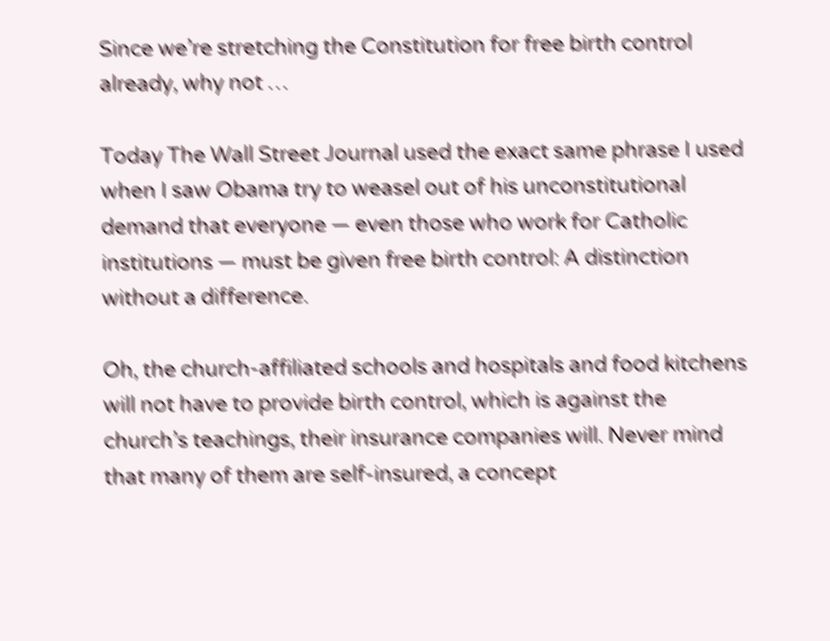Since we’re stretching the Constitution for free birth control already, why not …

Today The Wall Street Journal used the exact same phrase I used when I saw Obama try to weasel out of his unconstitutional demand that everyone — even those who work for Catholic institutions — must be given free birth control: A distinction without a difference.

Oh, the church-affiliated schools and hospitals and food kitchens will not have to provide birth control, which is against the church’s teachings, their insurance companies will. Never mind that many of them are self-insured, a concept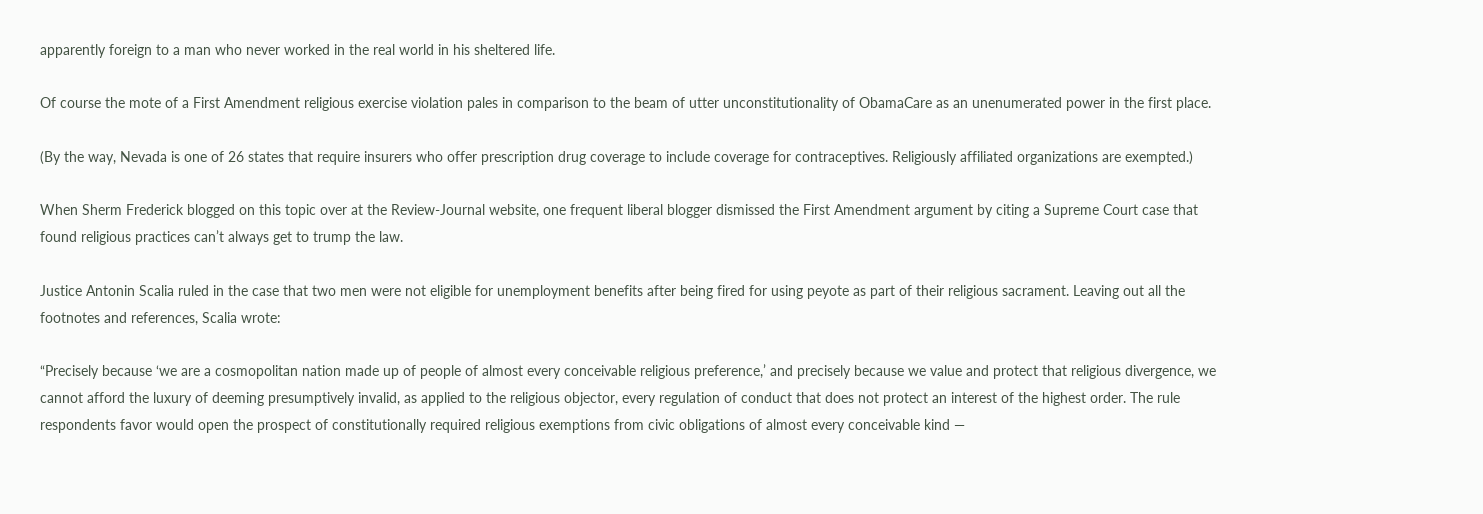apparently foreign to a man who never worked in the real world in his sheltered life.

Of course the mote of a First Amendment religious exercise violation pales in comparison to the beam of utter unconstitutionality of ObamaCare as an unenumerated power in the first place.

(By the way, Nevada is one of 26 states that require insurers who offer prescription drug coverage to include coverage for contraceptives. Religiously affiliated organizations are exempted.)

When Sherm Frederick blogged on this topic over at the Review-Journal website, one frequent liberal blogger dismissed the First Amendment argument by citing a Supreme Court case that found religious practices can’t always get to trump the law.

Justice Antonin Scalia ruled in the case that two men were not eligible for unemployment benefits after being fired for using peyote as part of their religious sacrament. Leaving out all the footnotes and references, Scalia wrote:

“Precisely because ‘we are a cosmopolitan nation made up of people of almost every conceivable religious preference,’ and precisely because we value and protect that religious divergence, we cannot afford the luxury of deeming presumptively invalid, as applied to the religious objector, every regulation of conduct that does not protect an interest of the highest order. The rule respondents favor would open the prospect of constitutionally required religious exemptions from civic obligations of almost every conceivable kind —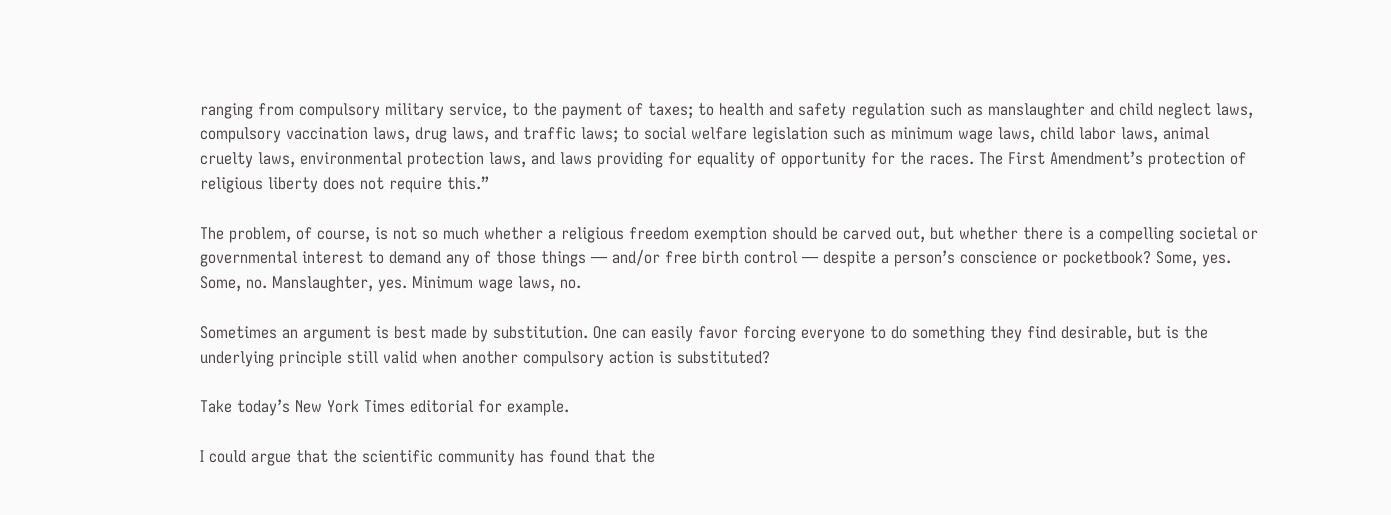ranging from compulsory military service, to the payment of taxes; to health and safety regulation such as manslaughter and child neglect laws, compulsory vaccination laws, drug laws, and traffic laws; to social welfare legislation such as minimum wage laws, child labor laws, animal cruelty laws, environmental protection laws, and laws providing for equality of opportunity for the races. The First Amendment’s protection of religious liberty does not require this.”

The problem, of course, is not so much whether a religious freedom exemption should be carved out, but whether there is a compelling societal or governmental interest to demand any of those things — and/or free birth control — despite a person’s conscience or pocketbook? Some, yes. Some, no. Manslaughter, yes. Minimum wage laws, no.

Sometimes an argument is best made by substitution. One can easily favor forcing everyone to do something they find desirable, but is the underlying principle still valid when another compulsory action is substituted?

Take today’s New York Times editorial for example.

I could argue that the scientific community has found that the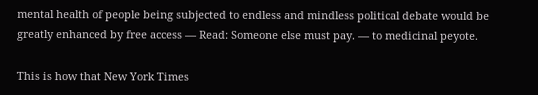mental health of people being subjected to endless and mindless political debate would be greatly enhanced by free access — Read: Someone else must pay. — to medicinal peyote.

This is how that New York Times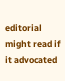editorial might read if it advocated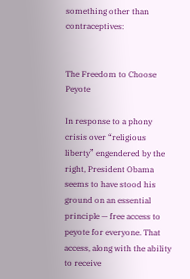something other than contraceptives:


The Freedom to Choose Peyote

In response to a phony crisis over “religious liberty” engendered by the right, President Obama seems to have stood his ground on an essential principle — free access to peyote for everyone. That access, along with the ability to receive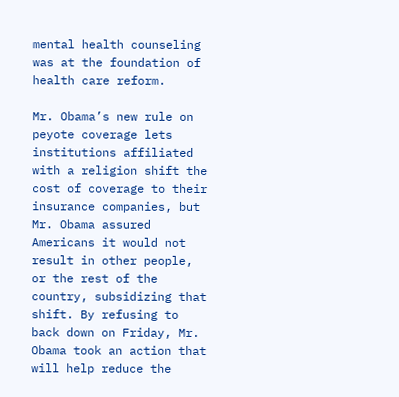mental health counseling was at the foundation of health care reform.

Mr. Obama’s new rule on peyote coverage lets institutions affiliated with a religion shift the cost of coverage to their insurance companies, but Mr. Obama assured Americans it would not result in other people, or the rest of the country, subsidizing that shift. By refusing to back down on Friday, Mr. Obama took an action that will help reduce the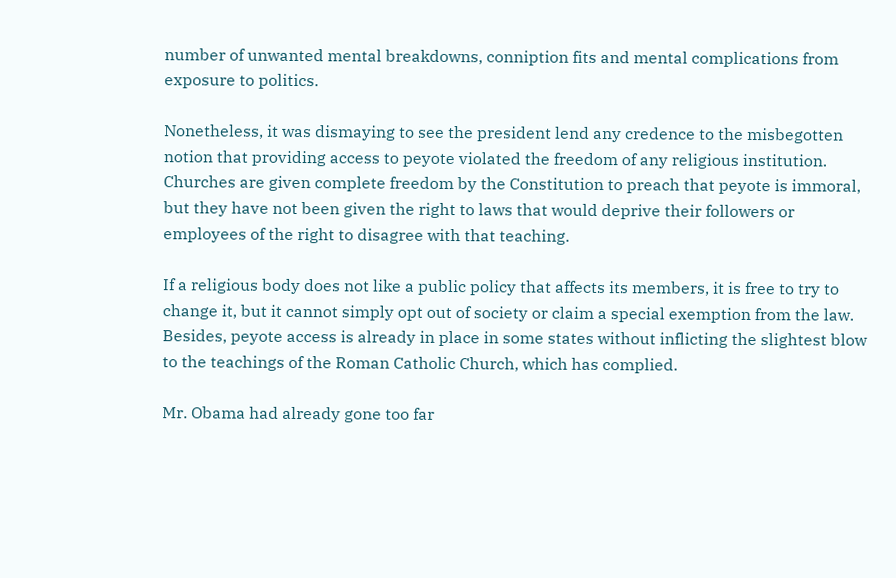number of unwanted mental breakdowns, conniption fits and mental complications from exposure to politics.

Nonetheless, it was dismaying to see the president lend any credence to the misbegotten notion that providing access to peyote violated the freedom of any religious institution. Churches are given complete freedom by the Constitution to preach that peyote is immoral, but they have not been given the right to laws that would deprive their followers or employees of the right to disagree with that teaching.

If a religious body does not like a public policy that affects its members, it is free to try to change it, but it cannot simply opt out of society or claim a special exemption from the law. Besides, peyote access is already in place in some states without inflicting the slightest blow to the teachings of the Roman Catholic Church, which has complied.

Mr. Obama had already gone too far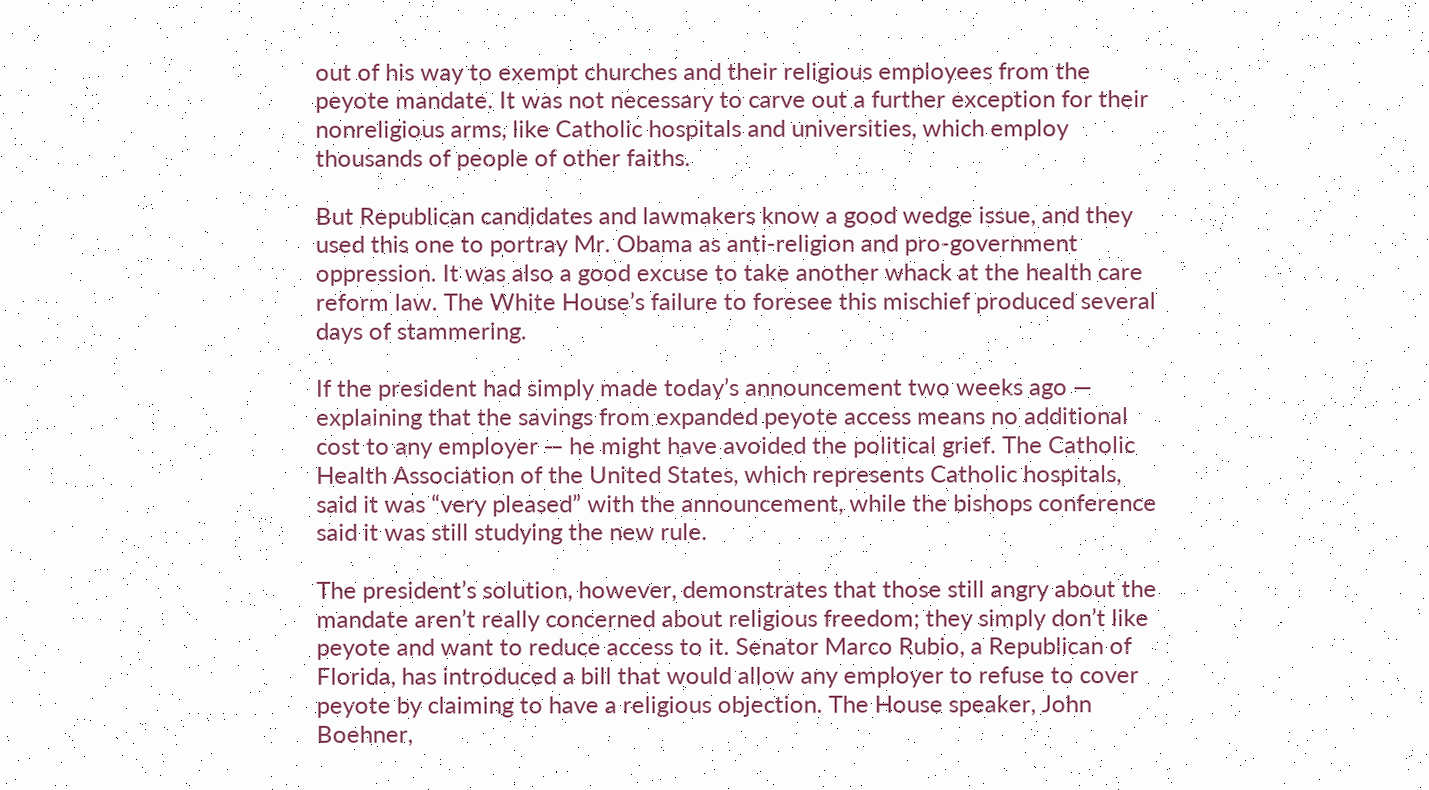out of his way to exempt churches and their religious employees from the peyote mandate. It was not necessary to carve out a further exception for their nonreligious arms, like Catholic hospitals and universities, which employ thousands of people of other faiths.

But Republican candidates and lawmakers know a good wedge issue, and they used this one to portray Mr. Obama as anti-religion and pro-government oppression. It was also a good excuse to take another whack at the health care reform law. The White House’s failure to foresee this mischief produced several days of stammering.

If the president had simply made today’s announcement two weeks ago — explaining that the savings from expanded peyote access means no additional cost to any employer — he might have avoided the political grief. The Catholic Health Association of the United States, which represents Catholic hospitals, said it was “very pleased” with the announcement, while the bishops conference said it was still studying the new rule.

The president’s solution, however, demonstrates that those still angry about the mandate aren’t really concerned about religious freedom; they simply don’t like peyote and want to reduce access to it. Senator Marco Rubio, a Republican of Florida, has introduced a bill that would allow any employer to refuse to cover peyote by claiming to have a religious objection. The House speaker, John Boehner,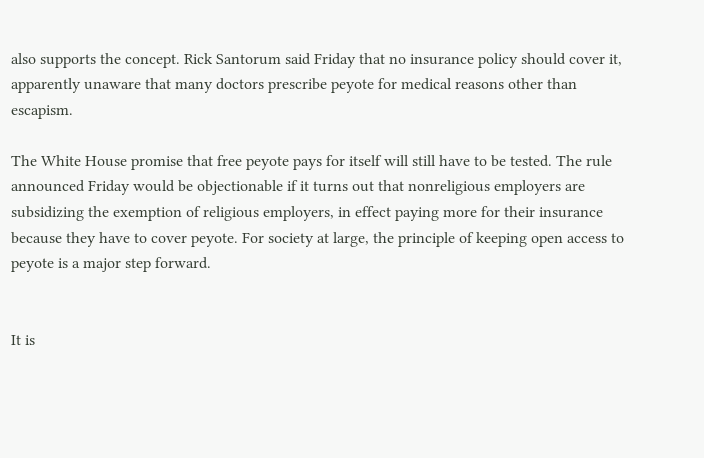also supports the concept. Rick Santorum said Friday that no insurance policy should cover it, apparently unaware that many doctors prescribe peyote for medical reasons other than escapism.

The White House promise that free peyote pays for itself will still have to be tested. The rule announced Friday would be objectionable if it turns out that nonreligious employers are subsidizing the exemption of religious employers, in effect paying more for their insurance because they have to cover peyote. For society at large, the principle of keeping open access to peyote is a major step forward.


It is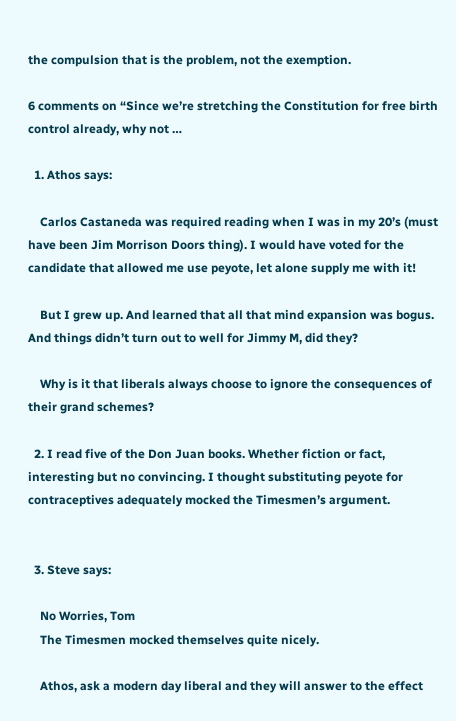the compulsion that is the problem, not the exemption.

6 comments on “Since we’re stretching the Constitution for free birth control already, why not …

  1. Athos says:

    Carlos Castaneda was required reading when I was in my 20’s (must have been Jim Morrison Doors thing). I would have voted for the candidate that allowed me use peyote, let alone supply me with it!

    But I grew up. And learned that all that mind expansion was bogus. And things didn’t turn out to well for Jimmy M, did they?

    Why is it that liberals always choose to ignore the consequences of their grand schemes?

  2. I read five of the Don Juan books. Whether fiction or fact, interesting but no convincing. I thought substituting peyote for contraceptives adequately mocked the Timesmen’s argument.


  3. Steve says:

    No Worries, Tom
    The Timesmen mocked themselves quite nicely.

    Athos, ask a modern day liberal and they will answer to the effect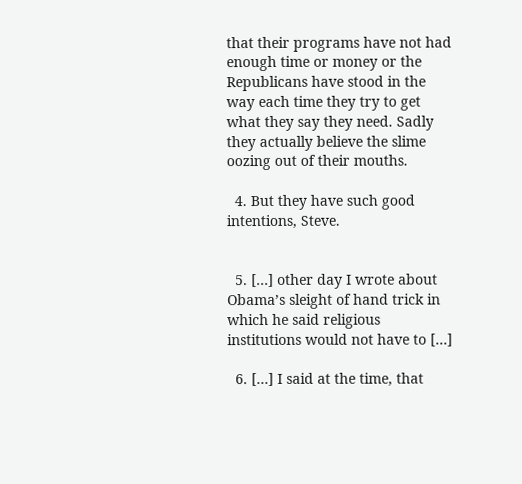that their programs have not had enough time or money or the Republicans have stood in the way each time they try to get what they say they need. Sadly they actually believe the slime oozing out of their mouths.

  4. But they have such good intentions, Steve.


  5. […] other day I wrote about Obama’s sleight of hand trick in which he said religious institutions would not have to […]

  6. […] I said at the time, that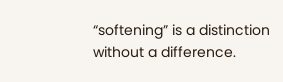“softening” is a distinction without a difference.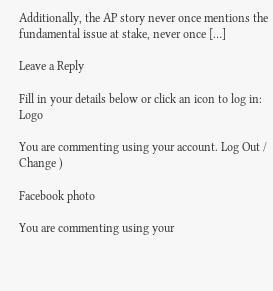Additionally, the AP story never once mentions the fundamental issue at stake, never once […]

Leave a Reply

Fill in your details below or click an icon to log in: Logo

You are commenting using your account. Log Out /  Change )

Facebook photo

You are commenting using your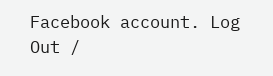Facebook account. Log Out /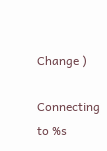Change )

Connecting to %s